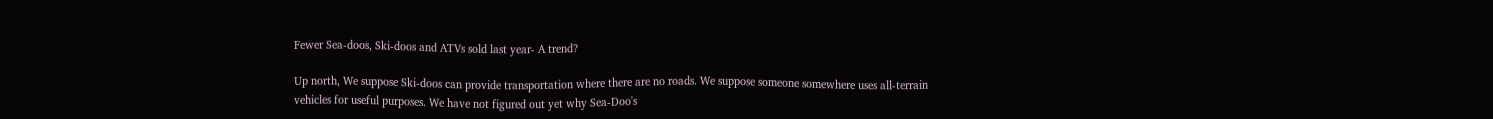Fewer Sea-doos, Ski-doos and ATVs sold last year- A trend?

Up north, We suppose Ski-doos can provide transportation where there are no roads. We suppose someone somewhere uses all-terrain vehicles for useful purposes. We have not figured out yet why Sea-Doo's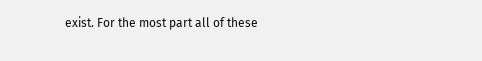exist. For the most part all of these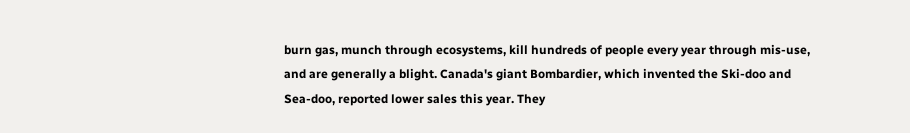burn gas, munch through ecosystems, kill hundreds of people every year through mis-use, and are generally a blight. Canada's giant Bombardier, which invented the Ski-doo and Sea-doo, reported lower sales this year. They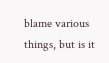blame various things, but is it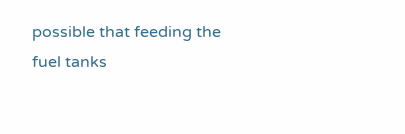possible that feeding the fuel tanks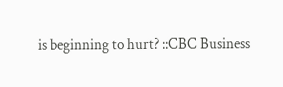is beginning to hurt? ::CBC Business